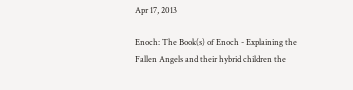Apr 17, 2013

Enoch: The Book(s) of Enoch - Explaining the Fallen Angels and their hybrid children the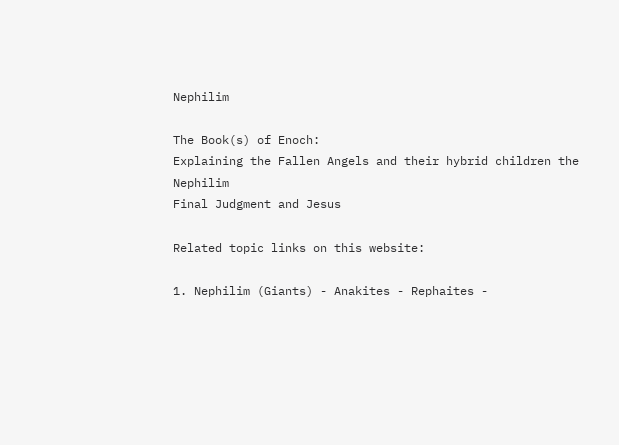Nephilim

The Book(s) of Enoch:
Explaining the Fallen Angels and their hybrid children the Nephilim
Final Judgment and Jesus

Related topic links on this website:

1. Nephilim (Giants) - Anakites - Rephaites -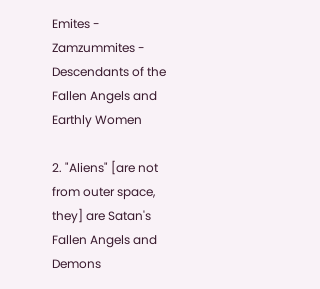Emites - Zamzummites - Descendants of the Fallen Angels and Earthly Women

2. "Aliens" [are not from outer space, they] are Satan's Fallen Angels and Demons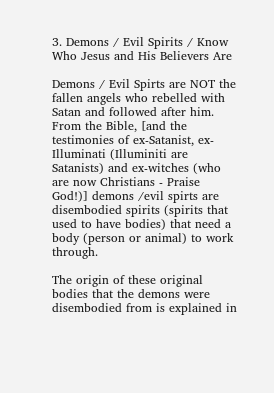3. Demons / Evil Spirits / Know Who Jesus and His Believers Are

Demons / Evil Spirts are NOT the fallen angels who rebelled with Satan and followed after him. From the Bible, [and the testimonies of ex-Satanist, ex-Illuminati (Illuminiti are Satanists) and ex-witches (who are now Christians - Praise God!)] demons /evil spirts are disembodied spirits (spirits that used to have bodies) that need a body (person or animal) to work through.

The origin of these original bodies that the demons were disembodied from is explained in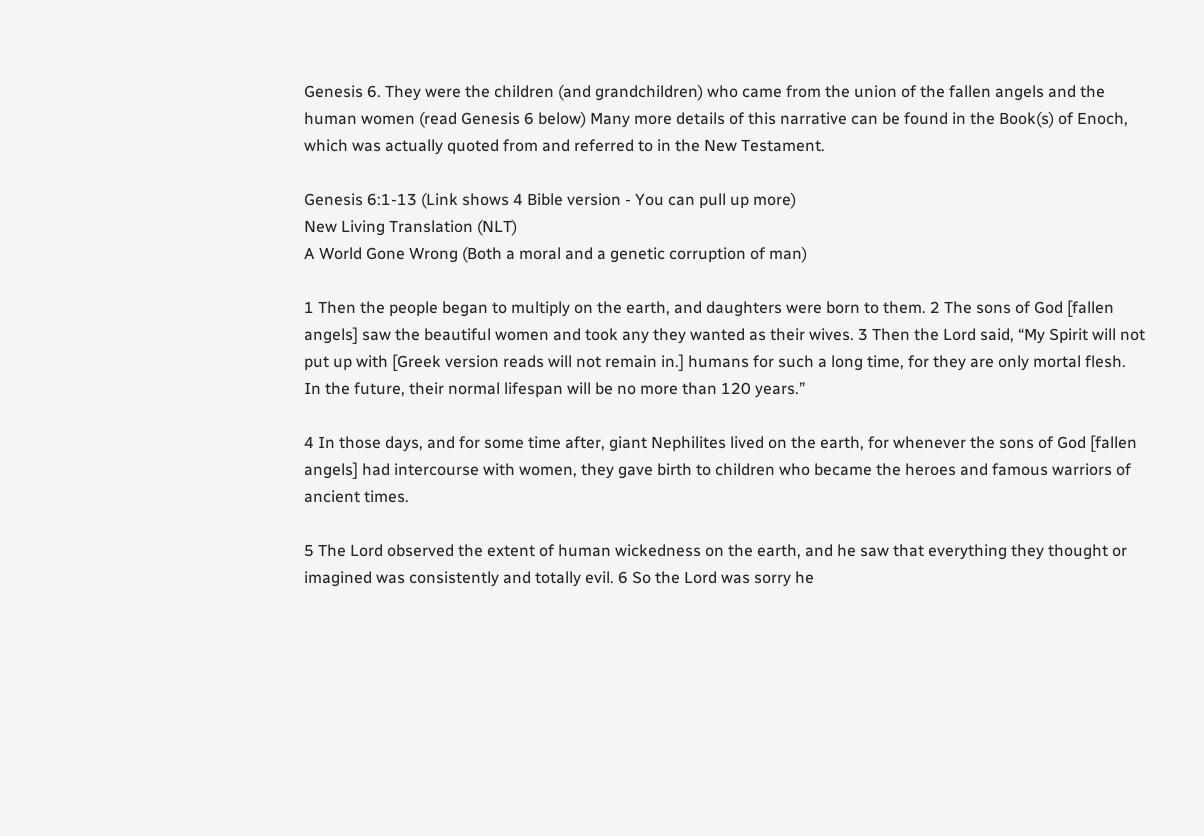Genesis 6. They were the children (and grandchildren) who came from the union of the fallen angels and the human women (read Genesis 6 below) Many more details of this narrative can be found in the Book(s) of Enoch, which was actually quoted from and referred to in the New Testament.

Genesis 6:1-13 (Link shows 4 Bible version - You can pull up more)
New Living Translation (NLT)
A World Gone Wrong (Both a moral and a genetic corruption of man)

1 Then the people began to multiply on the earth, and daughters were born to them. 2 The sons of God [fallen angels] saw the beautiful women and took any they wanted as their wives. 3 Then the Lord said, “My Spirit will not put up with [Greek version reads will not remain in.] humans for such a long time, for they are only mortal flesh. In the future, their normal lifespan will be no more than 120 years.”

4 In those days, and for some time after, giant Nephilites lived on the earth, for whenever the sons of God [fallen angels] had intercourse with women, they gave birth to children who became the heroes and famous warriors of ancient times.

5 The Lord observed the extent of human wickedness on the earth, and he saw that everything they thought or imagined was consistently and totally evil. 6 So the Lord was sorry he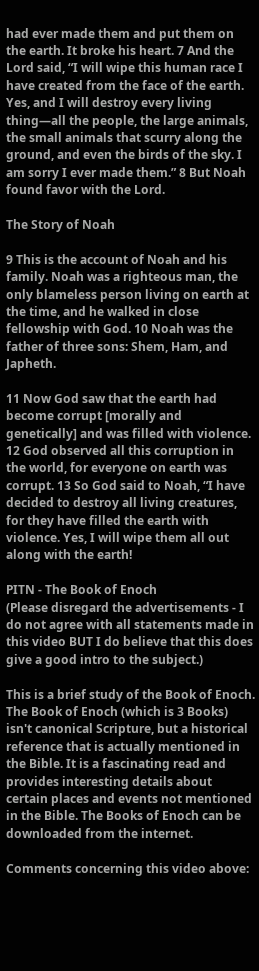had ever made them and put them on the earth. It broke his heart. 7 And the Lord said, “I will wipe this human race I have created from the face of the earth. Yes, and I will destroy every living thing—all the people, the large animals, the small animals that scurry along the ground, and even the birds of the sky. I am sorry I ever made them.” 8 But Noah found favor with the Lord.

The Story of Noah

9 This is the account of Noah and his family. Noah was a righteous man, the only blameless person living on earth at the time, and he walked in close fellowship with God. 10 Noah was the father of three sons: Shem, Ham, and Japheth.

11 Now God saw that the earth had become corrupt [morally and genetically] and was filled with violence. 12 God observed all this corruption in the world, for everyone on earth was corrupt. 13 So God said to Noah, “I have decided to destroy all living creatures, for they have filled the earth with violence. Yes, I will wipe them all out along with the earth!

PITN - The Book of Enoch
(Please disregard the advertisements - I do not agree with all statements made in this video BUT I do believe that this does give a good intro to the subject.)

This is a brief study of the Book of Enoch. The Book of Enoch (which is 3 Books) isn't canonical Scripture, but a historical reference that is actually mentioned in the Bible. It is a fascinating read and provides interesting details about certain places and events not mentioned in the Bible. The Books of Enoch can be downloaded from the internet.

Comments concerning this video above: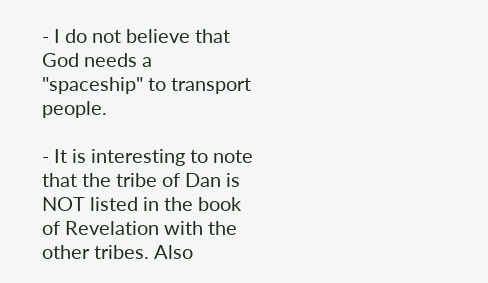- I do not believe that God needs a "spaceship" to transport people.

- It is interesting to note that the tribe of Dan is NOT listed in the book of Revelation with the other tribes. Also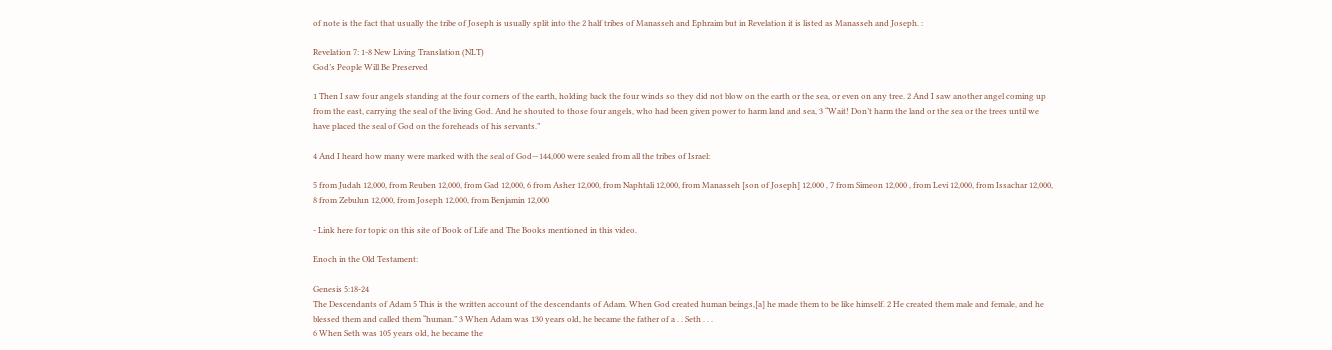of note is the fact that usually the tribe of Joseph is usually split into the 2 half tribes of Manasseh and Ephraim but in Revelation it is listed as Manasseh and Joseph. :

Revelation 7: 1-8 New Living Translation (NLT)
God’s People Will Be Preserved

1 Then I saw four angels standing at the four corners of the earth, holding back the four winds so they did not blow on the earth or the sea, or even on any tree. 2 And I saw another angel coming up from the east, carrying the seal of the living God. And he shouted to those four angels, who had been given power to harm land and sea, 3 “Wait! Don’t harm the land or the sea or the trees until we have placed the seal of God on the foreheads of his servants.”

4 And I heard how many were marked with the seal of God—144,000 were sealed from all the tribes of Israel:

5 from Judah 12,000, from Reuben 12,000, from Gad 12,000, 6 from Asher 12,000, from Naphtali 12,000, from Manasseh [son of Joseph] 12,000 , 7 from Simeon 12,000 , from Levi 12,000, from Issachar 12,000, 8 from Zebulun 12,000, from Joseph 12,000, from Benjamin 12,000

- Link here for topic on this site of Book of Life and The Books mentioned in this video.

Enoch in the Old Testament:

Genesis 5:18-24
The Descendants of Adam 5 This is the written account of the descendants of Adam. When God created human beings,[a] he made them to be like himself. 2 He created them male and female, and he blessed them and called them “human.” 3 When Adam was 130 years old, he became the father of a . . Seth . . .
6 When Seth was 105 years old, he became the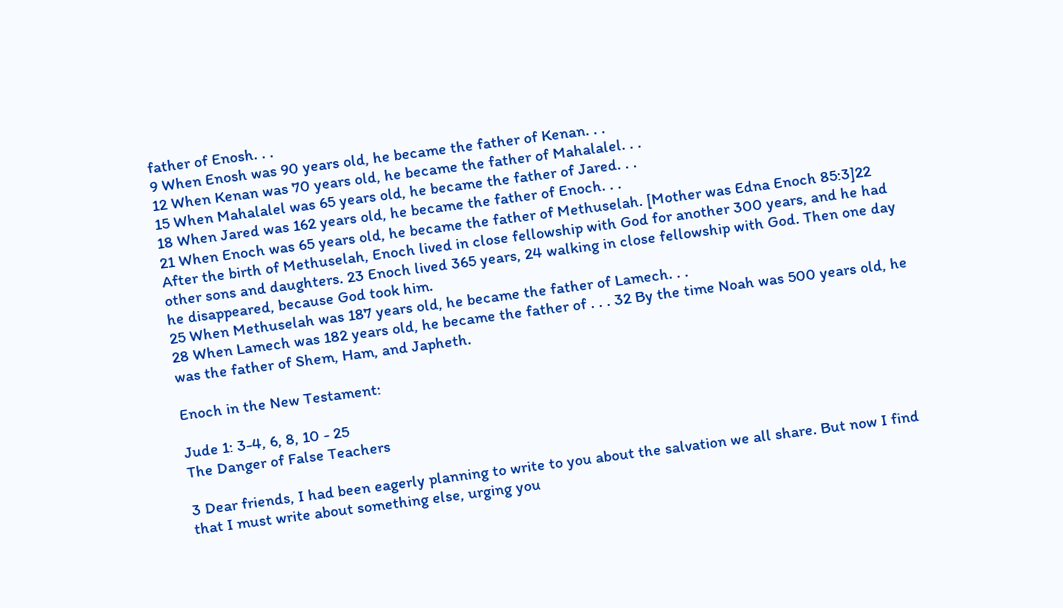father of Enosh. . .
9 When Enosh was 90 years old, he became the father of Kenan. . .
12 When Kenan was 70 years old, he became the father of Mahalalel. . .
15 When Mahalalel was 65 years old, he became the father of Jared. . .
18 When Jared was 162 years old, he became the father of Enoch. . .
21 When Enoch was 65 years old, he became the father of Methuselah. [Mother was Edna Enoch 85:3]22 After the birth of Methuselah, Enoch lived in close fellowship with God for another 300 years, and he had other sons and daughters. 23 Enoch lived 365 years, 24 walking in close fellowship with God. Then one day he disappeared, because God took him.
25 When Methuselah was 187 years old, he became the father of Lamech. . .
28 When Lamech was 182 years old, he became the father of . . . 32 By the time Noah was 500 years old, he was the father of Shem, Ham, and Japheth.

Enoch in the New Testament:

Jude 1: 3-4, 6, 8, 10 - 25
The Danger of False Teachers

3 Dear friends, I had been eagerly planning to write to you about the salvation we all share. But now I find that I must write about something else, urging you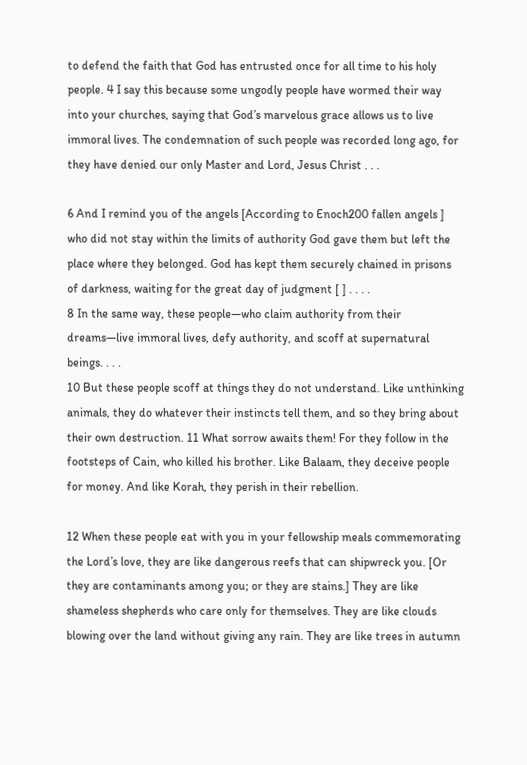to defend the faith that God has entrusted once for all time to his holy people. 4 I say this because some ungodly people have wormed their way into your churches, saying that God’s marvelous grace allows us to live immoral lives. The condemnation of such people was recorded long ago, for they have denied our only Master and Lord, Jesus Christ . . .

6 And I remind you of the angels [According to Enoch200 fallen angels ] who did not stay within the limits of authority God gave them but left the place where they belonged. God has kept them securely chained in prisons of darkness, waiting for the great day of judgment [ ] . . . .
8 In the same way, these people—who claim authority from their dreams—live immoral lives, defy authority, and scoff at supernatural beings. . . .
10 But these people scoff at things they do not understand. Like unthinking animals, they do whatever their instincts tell them, and so they bring about their own destruction. 11 What sorrow awaits them! For they follow in the footsteps of Cain, who killed his brother. Like Balaam, they deceive people for money. And like Korah, they perish in their rebellion.

12 When these people eat with you in your fellowship meals commemorating the Lord’s love, they are like dangerous reefs that can shipwreck you. [Or they are contaminants among you; or they are stains.] They are like shameless shepherds who care only for themselves. They are like clouds blowing over the land without giving any rain. They are like trees in autumn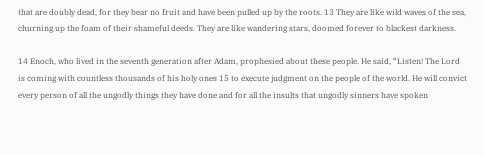that are doubly dead, for they bear no fruit and have been pulled up by the roots. 13 They are like wild waves of the sea, churning up the foam of their shameful deeds. They are like wandering stars, doomed forever to blackest darkness.

14 Enoch, who lived in the seventh generation after Adam, prophesied about these people. He said, “Listen! The Lord is coming with countless thousands of his holy ones 15 to execute judgment on the people of the world. He will convict every person of all the ungodly things they have done and for all the insults that ungodly sinners have spoken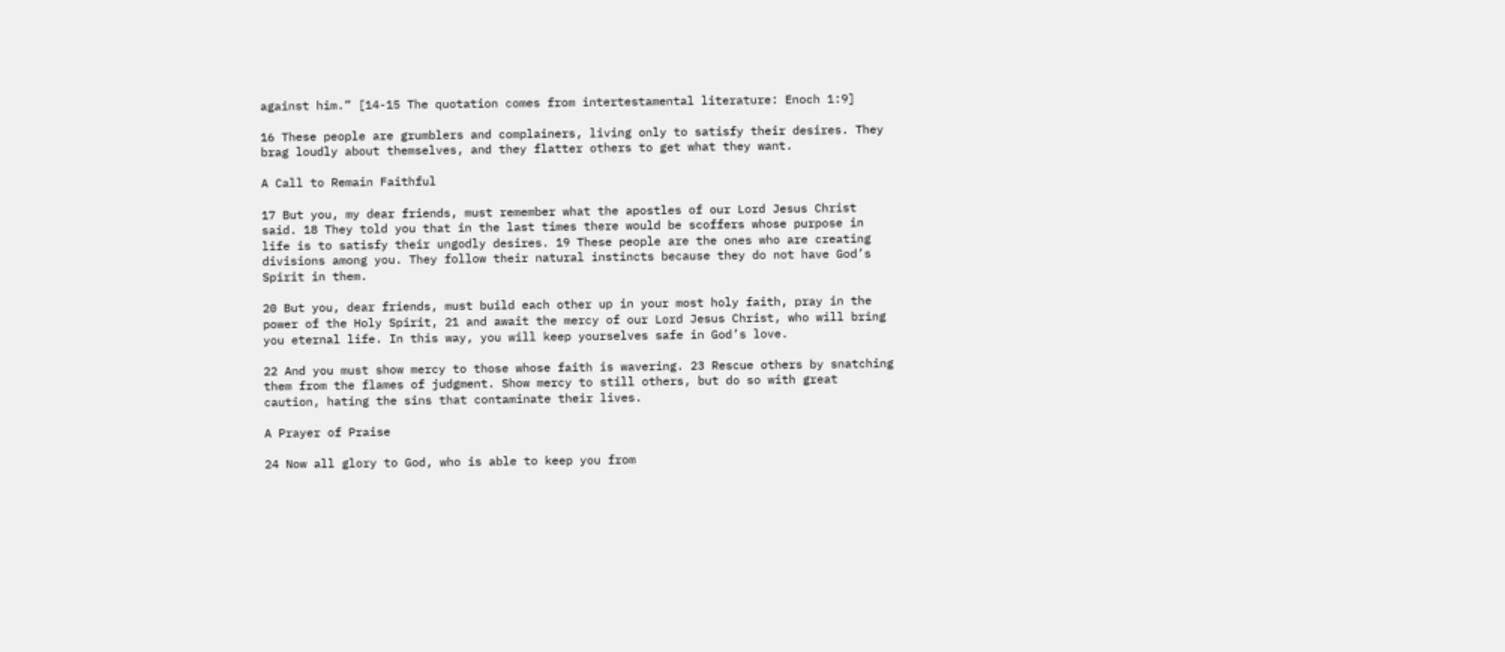against him.” [14-15 The quotation comes from intertestamental literature: Enoch 1:9]

16 These people are grumblers and complainers, living only to satisfy their desires. They brag loudly about themselves, and they flatter others to get what they want.

A Call to Remain Faithful

17 But you, my dear friends, must remember what the apostles of our Lord Jesus Christ said. 18 They told you that in the last times there would be scoffers whose purpose in life is to satisfy their ungodly desires. 19 These people are the ones who are creating divisions among you. They follow their natural instincts because they do not have God’s Spirit in them.

20 But you, dear friends, must build each other up in your most holy faith, pray in the power of the Holy Spirit, 21 and await the mercy of our Lord Jesus Christ, who will bring you eternal life. In this way, you will keep yourselves safe in God’s love.

22 And you must show mercy to those whose faith is wavering. 23 Rescue others by snatching them from the flames of judgment. Show mercy to still others, but do so with great caution, hating the sins that contaminate their lives.

A Prayer of Praise

24 Now all glory to God, who is able to keep you from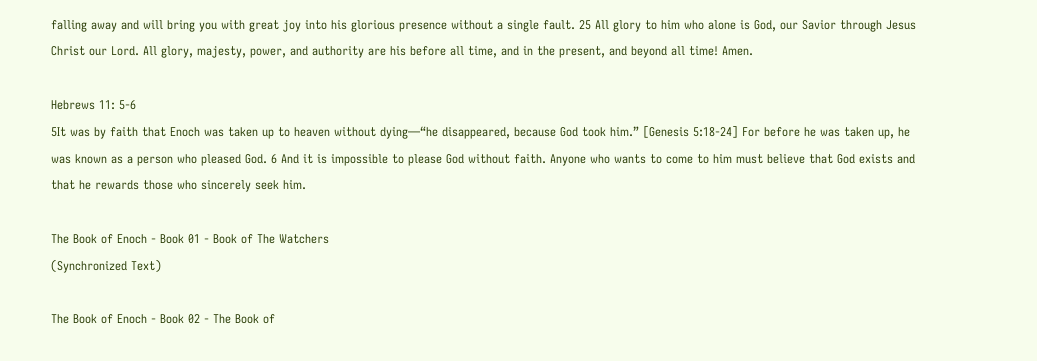falling away and will bring you with great joy into his glorious presence without a single fault. 25 All glory to him who alone is God, our Savior through Jesus Christ our Lord. All glory, majesty, power, and authority are his before all time, and in the present, and beyond all time! Amen.

Hebrews 11: 5-6
5It was by faith that Enoch was taken up to heaven without dying—“he disappeared, because God took him.” [Genesis 5:18-24] For before he was taken up, he was known as a person who pleased God. 6 And it is impossible to please God without faith. Anyone who wants to come to him must believe that God exists and that he rewards those who sincerely seek him.

The Book of Enoch - Book 01 - Book of The Watchers
(Synchronized Text)

The Book of Enoch - Book 02 - The Book of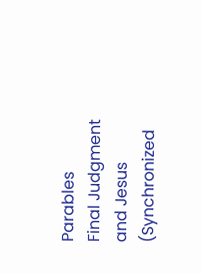Parables
Final Judgment and Jesus
(Synchronized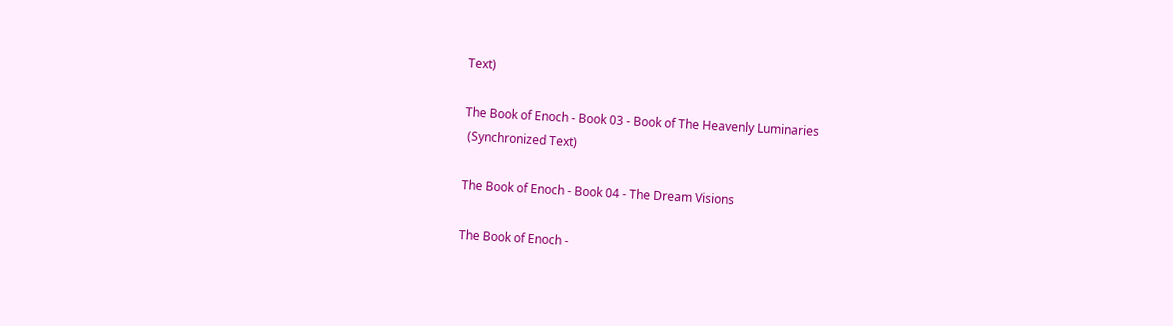Text)

The Book of Enoch - Book 03 - Book of The Heavenly Luminaries
 (Synchronized Text)

The Book of Enoch - Book 04 - The Dream Visions

The Book of Enoch -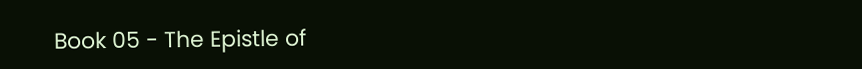Book 05 - The Epistle of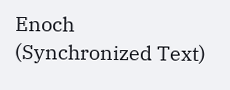Enoch
(Synchronized Text)